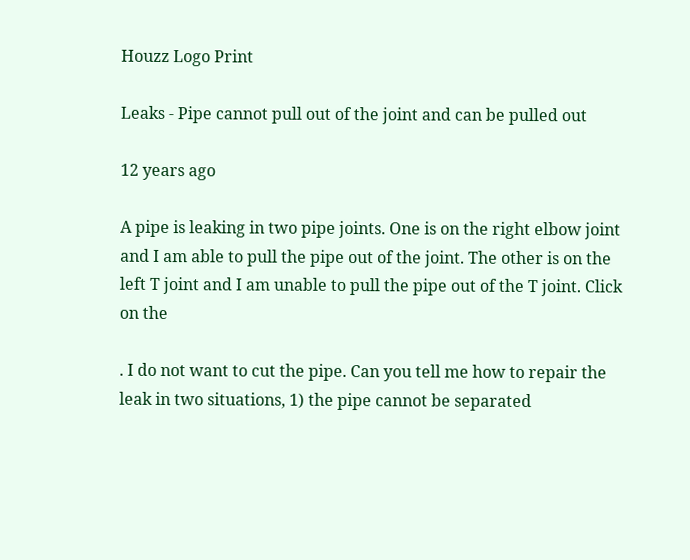Houzz Logo Print

Leaks - Pipe cannot pull out of the joint and can be pulled out

12 years ago

A pipe is leaking in two pipe joints. One is on the right elbow joint and I am able to pull the pipe out of the joint. The other is on the left T joint and I am unable to pull the pipe out of the T joint. Click on the

. I do not want to cut the pipe. Can you tell me how to repair the leak in two situations, 1) the pipe cannot be separated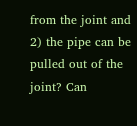from the joint and 2) the pipe can be pulled out of the joint? Can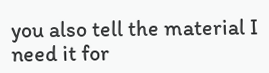you also tell the material I need it for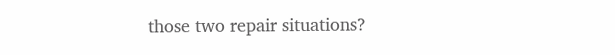those two repair situations?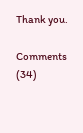Thank you.

Comments (34)